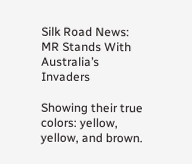Silk Road News: MR Stands With Australia’s Invaders

Showing their true colors: yellow, yellow, and brown.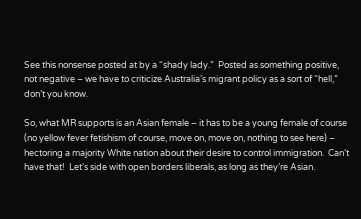See this nonsense posted at by a “shady lady.”  Posted as something positive, not negative – we have to criticize Australia’s migrant policy as a sort of “hell,” don’t you know.

So, what MR supports is an Asian female – it has to be a young female of course (no yellow fever fetishism of course, move on, move on, nothing to see here) – hectoring a majority White nation about their desire to control immigration.  Can’t have that!  Let’s side with open borders liberals, as long as they’re Asian.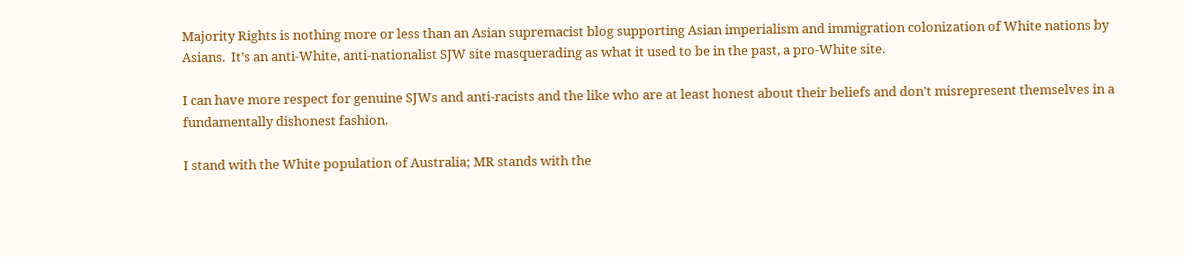Majority Rights is nothing more or less than an Asian supremacist blog supporting Asian imperialism and immigration colonization of White nations by Asians.  It’s an anti-White, anti-nationalist SJW site masquerading as what it used to be in the past, a pro-White site.

I can have more respect for genuine SJWs and anti-racists and the like who are at least honest about their beliefs and don’t misrepresent themselves in a fundamentally dishonest fashion.

I stand with the White population of Australia; MR stands with the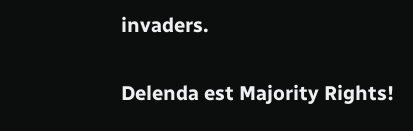invaders.

Delenda est Majority Rights!